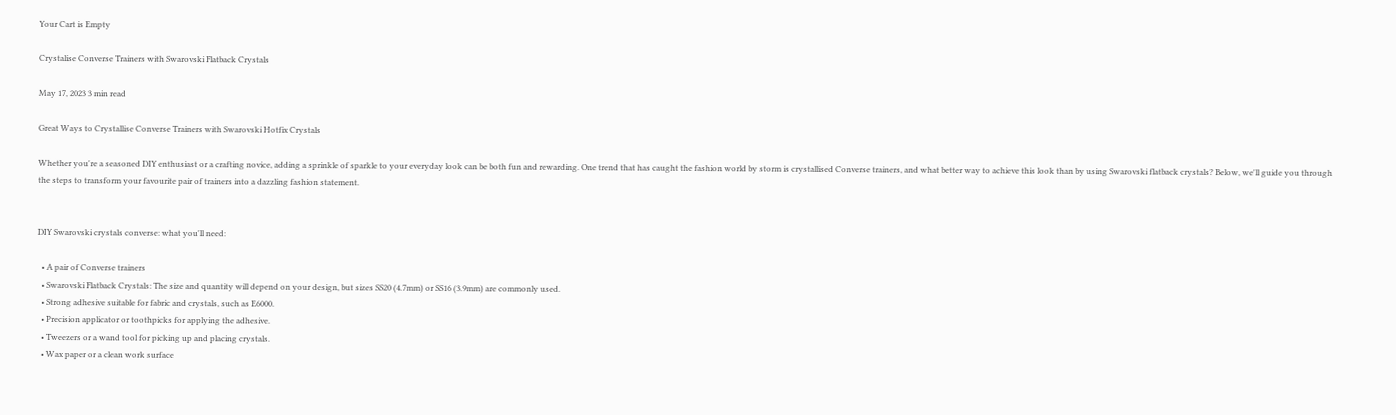Your Cart is Empty

Crystalise Converse Trainers with Swarovski Flatback Crystals

May 17, 2023 3 min read

Great Ways to Crystallise Converse Trainers with Swarovski Hotfix Crystals

Whether you're a seasoned DIY enthusiast or a crafting novice, adding a sprinkle of sparkle to your everyday look can be both fun and rewarding. One trend that has caught the fashion world by storm is crystallised Converse trainers, and what better way to achieve this look than by using Swarovski flatback crystals? Below, we'll guide you through the steps to transform your favourite pair of trainers into a dazzling fashion statement.


DIY Swarovski crystals converse: what you'll need:

  • A pair of Converse trainers
  • Swarovski Flatback Crystals: The size and quantity will depend on your design, but sizes SS20 (4.7mm) or SS16 (3.9mm) are commonly used.
  • Strong adhesive suitable for fabric and crystals, such as E6000.
  • Precision applicator or toothpicks for applying the adhesive.
  • Tweezers or a wand tool for picking up and placing crystals.
  • Wax paper or a clean work surface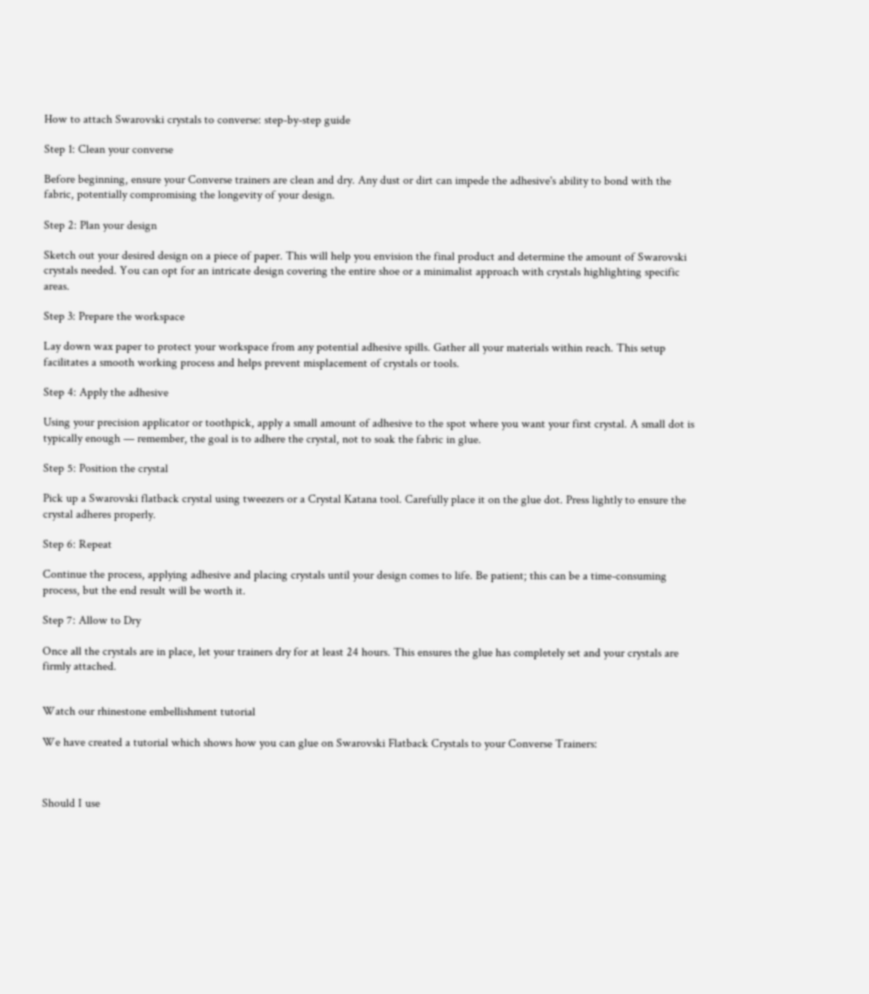How to attach Swarovski crystals to converse: step-by-step guide

Step 1: Clean your converse

Before beginning, ensure your Converse trainers are clean and dry. Any dust or dirt can impede the adhesive's ability to bond with the fabric, potentially compromising the longevity of your design.

Step 2: Plan your design

Sketch out your desired design on a piece of paper. This will help you envision the final product and determine the amount of Swarovski crystals needed. You can opt for an intricate design covering the entire shoe or a minimalist approach with crystals highlighting specific areas.

Step 3: Prepare the workspace

Lay down wax paper to protect your workspace from any potential adhesive spills. Gather all your materials within reach. This setup facilitates a smooth working process and helps prevent misplacement of crystals or tools.

Step 4: Apply the adhesive

Using your precision applicator or toothpick, apply a small amount of adhesive to the spot where you want your first crystal. A small dot is typically enough — remember, the goal is to adhere the crystal, not to soak the fabric in glue.

Step 5: Position the crystal

Pick up a Swarovski flatback crystal using tweezers or a Crystal Katana tool. Carefully place it on the glue dot. Press lightly to ensure the crystal adheres properly.

Step 6: Repeat

Continue the process, applying adhesive and placing crystals until your design comes to life. Be patient; this can be a time-consuming process, but the end result will be worth it.

Step 7: Allow to Dry

Once all the crystals are in place, let your trainers dry for at least 24 hours. This ensures the glue has completely set and your crystals are firmly attached.


Watch our rhinestone embellishment tutorial

We have created a tutorial which shows how you can glue on Swarovski Flatback Crystals to your Converse Trainers:



Should I use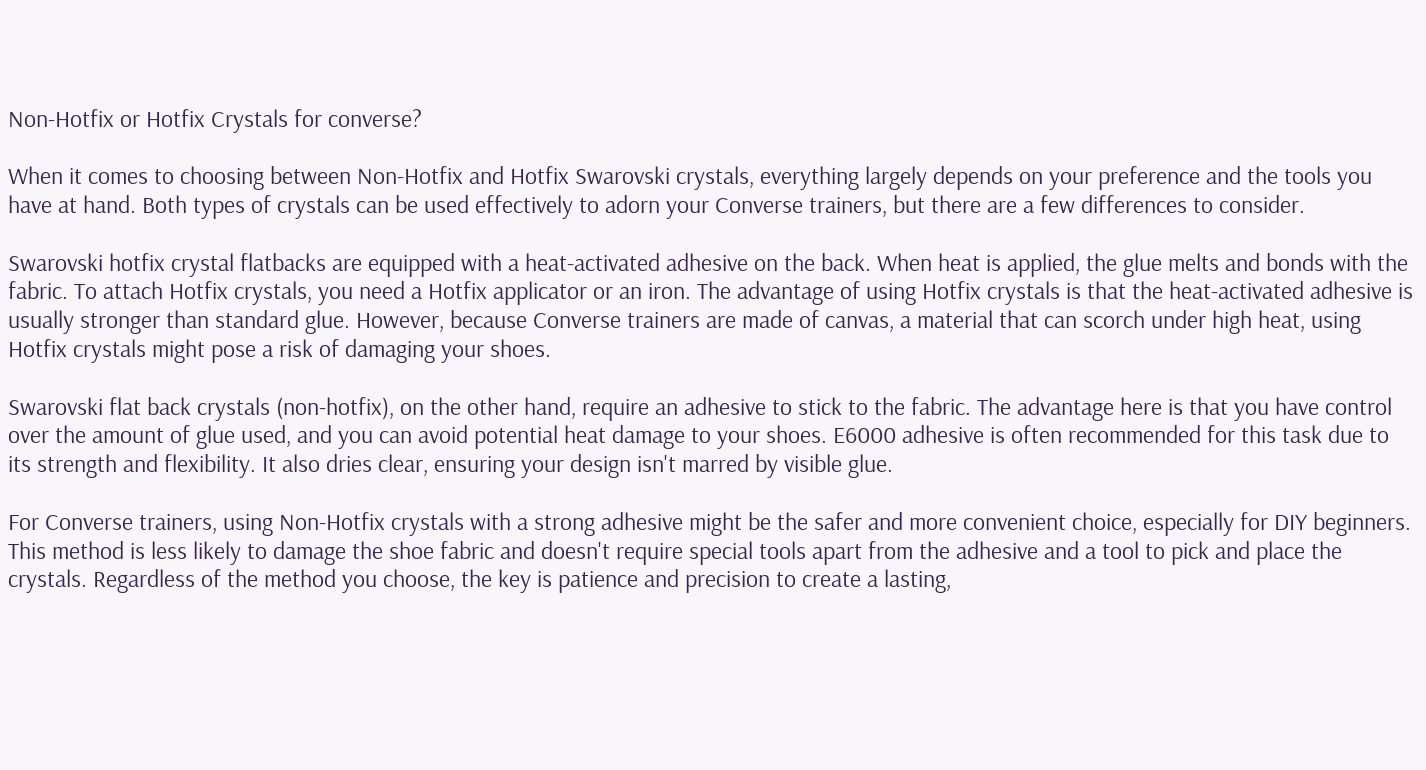Non-Hotfix or Hotfix Crystals for converse?

When it comes to choosing between Non-Hotfix and Hotfix Swarovski crystals, everything largely depends on your preference and the tools you have at hand. Both types of crystals can be used effectively to adorn your Converse trainers, but there are a few differences to consider.

Swarovski hotfix crystal flatbacks are equipped with a heat-activated adhesive on the back. When heat is applied, the glue melts and bonds with the fabric. To attach Hotfix crystals, you need a Hotfix applicator or an iron. The advantage of using Hotfix crystals is that the heat-activated adhesive is usually stronger than standard glue. However, because Converse trainers are made of canvas, a material that can scorch under high heat, using Hotfix crystals might pose a risk of damaging your shoes.

Swarovski flat back crystals (non-hotfix), on the other hand, require an adhesive to stick to the fabric. The advantage here is that you have control over the amount of glue used, and you can avoid potential heat damage to your shoes. E6000 adhesive is often recommended for this task due to its strength and flexibility. It also dries clear, ensuring your design isn't marred by visible glue.

For Converse trainers, using Non-Hotfix crystals with a strong adhesive might be the safer and more convenient choice, especially for DIY beginners. This method is less likely to damage the shoe fabric and doesn't require special tools apart from the adhesive and a tool to pick and place the crystals. Regardless of the method you choose, the key is patience and precision to create a lasting,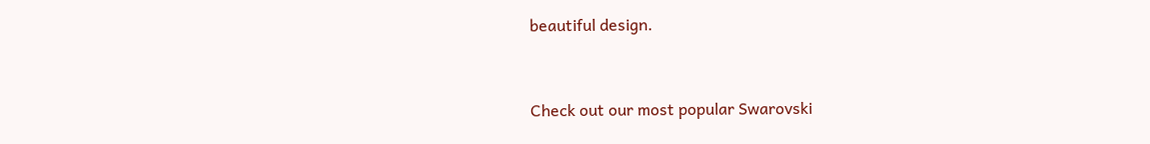beautiful design.


Check out our most popular Swarovski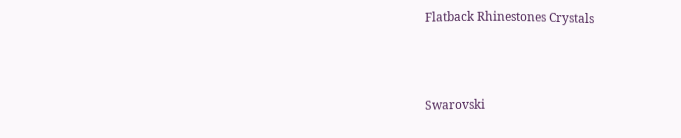Flatback Rhinestones Crystals



Swarovski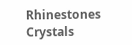Rhinestones Crystals